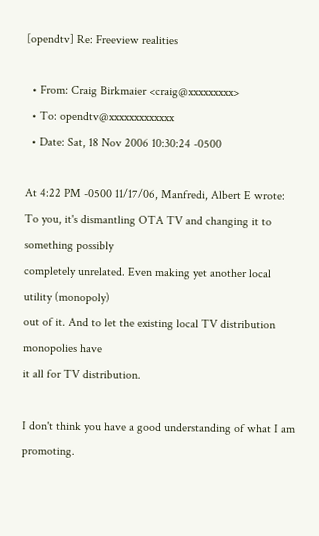[opendtv] Re: Freeview realities

  • From: Craig Birkmaier <craig@xxxxxxxxx>
  • To: opendtv@xxxxxxxxxxxxx
  • Date: Sat, 18 Nov 2006 10:30:24 -0500

At 4:22 PM -0500 11/17/06, Manfredi, Albert E wrote:
To you, it's dismantling OTA TV and changing it to something possibly
completely unrelated. Even making yet another local utility (monopoly)
out of it. And to let the existing local TV distribution monopolies have
it all for TV distribution.

I don't think you have a good understanding of what I am promoting.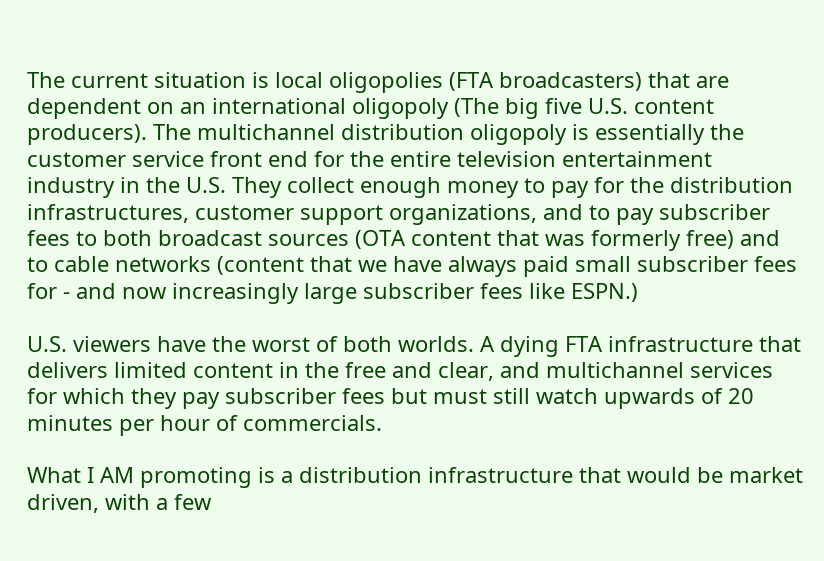The current situation is local oligopolies (FTA broadcasters) that are dependent on an international oligopoly (The big five U.S. content producers). The multichannel distribution oligopoly is essentially the customer service front end for the entire television entertainment industry in the U.S. They collect enough money to pay for the distribution infrastructures, customer support organizations, and to pay subscriber fees to both broadcast sources (OTA content that was formerly free) and to cable networks (content that we have always paid small subscriber fees for - and now increasingly large subscriber fees like ESPN.)

U.S. viewers have the worst of both worlds. A dying FTA infrastructure that delivers limited content in the free and clear, and multichannel services for which they pay subscriber fees but must still watch upwards of 20 minutes per hour of commercials.

What I AM promoting is a distribution infrastructure that would be market driven, with a few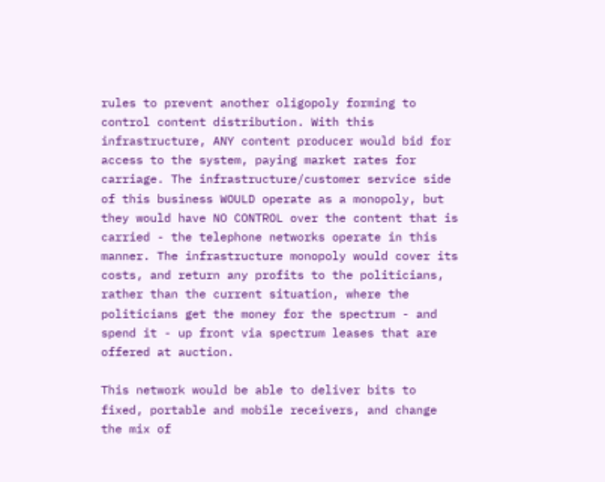rules to prevent another oligopoly forming to control content distribution. With this infrastructure, ANY content producer would bid for access to the system, paying market rates for carriage. The infrastructure/customer service side of this business WOULD operate as a monopoly, but they would have NO CONTROL over the content that is carried - the telephone networks operate in this manner. The infrastructure monopoly would cover its costs, and return any profits to the politicians, rather than the current situation, where the politicians get the money for the spectrum - and spend it - up front via spectrum leases that are offered at auction.

This network would be able to deliver bits to fixed, portable and mobile receivers, and change the mix of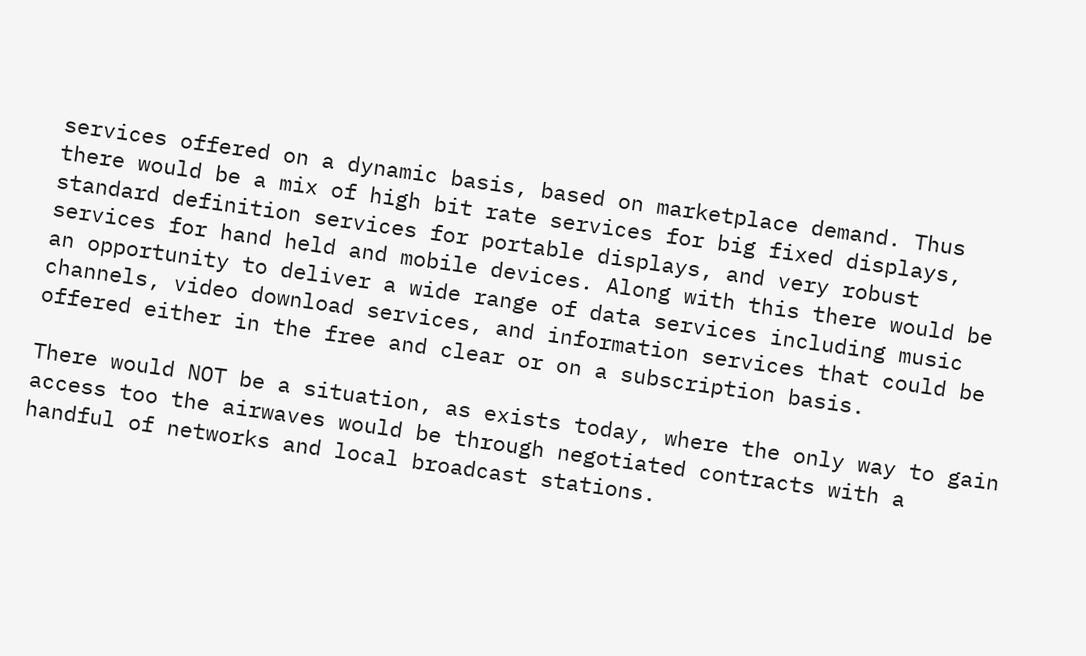services offered on a dynamic basis, based on marketplace demand. Thus there would be a mix of high bit rate services for big fixed displays, standard definition services for portable displays, and very robust services for hand held and mobile devices. Along with this there would be an opportunity to deliver a wide range of data services including music channels, video download services, and information services that could be offered either in the free and clear or on a subscription basis.

There would NOT be a situation, as exists today, where the only way to gain access too the airwaves would be through negotiated contracts with a handful of networks and local broadcast stations.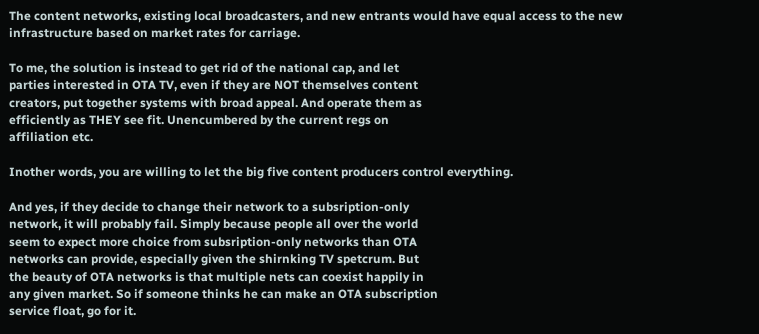The content networks, existing local broadcasters, and new entrants would have equal access to the new infrastructure based on market rates for carriage.

To me, the solution is instead to get rid of the national cap, and let
parties interested in OTA TV, even if they are NOT themselves content
creators, put together systems with broad appeal. And operate them as
efficiently as THEY see fit. Unencumbered by the current regs on
affiliation etc.

Inother words, you are willing to let the big five content producers control everything.

And yes, if they decide to change their network to a subsription-only
network, it will probably fail. Simply because people all over the world
seem to expect more choice from subsription-only networks than OTA
networks can provide, especially given the shirnking TV spetcrum. But
the beauty of OTA networks is that multiple nets can coexist happily in
any given market. So if someone thinks he can make an OTA subscription
service float, go for it.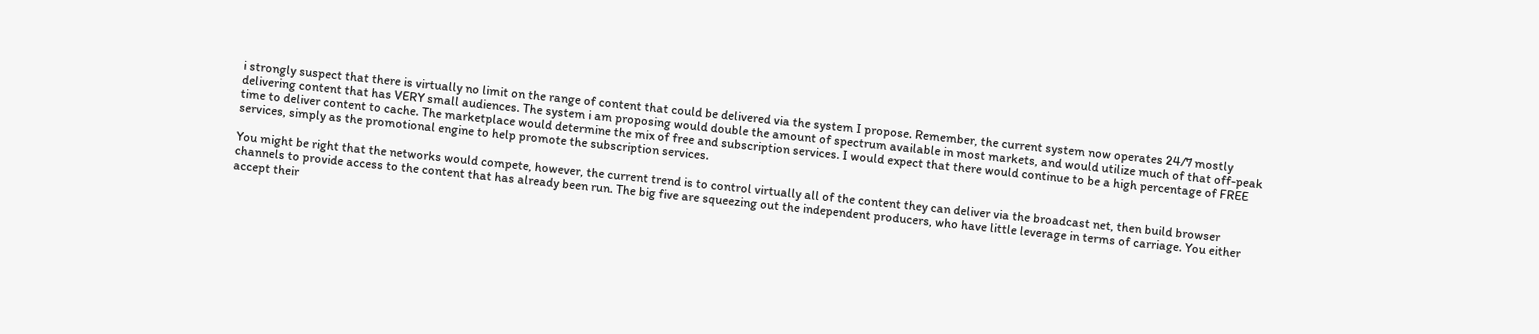i strongly suspect that there is virtually no limit on the range of content that could be delivered via the system I propose. Remember, the current system now operates 24/7 mostly delivering content that has VERY small audiences. The system i am proposing would double the amount of spectrum available in most markets, and would utilize much of that off-peak time to deliver content to cache. The marketplace would determine the mix of free and subscription services. I would expect that there would continue to be a high percentage of FREE services, simply as the promotional engine to help promote the subscription services.

You might be right that the networks would compete, however, the current trend is to control virtually all of the content they can deliver via the broadcast net, then build browser channels to provide access to the content that has already been run. The big five are squeezing out the independent producers, who have little leverage in terms of carriage. You either accept their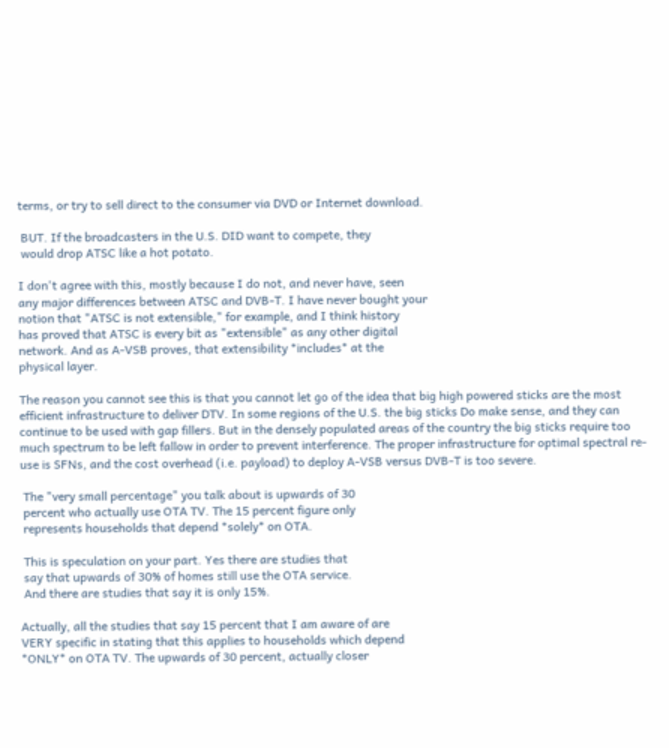terms, or try to sell direct to the consumer via DVD or Internet download.

 BUT. If the broadcasters in the U.S. DID want to compete, they
 would drop ATSC like a hot potato.

I don't agree with this, mostly because I do not, and never have, seen
any major differences between ATSC and DVB-T. I have never bought your
notion that "ATSC is not extensible," for example, and I think history
has proved that ATSC is every bit as "extensible" as any other digital
network. And as A-VSB proves, that extensibility *includes* at the
physical layer.

The reason you cannot see this is that you cannot let go of the idea that big high powered sticks are the most efficient infrastructure to deliver DTV. In some regions of the U.S. the big sticks Do make sense, and they can continue to be used with gap fillers. But in the densely populated areas of the country the big sticks require too much spectrum to be left fallow in order to prevent interference. The proper infrastructure for optimal spectral re-use is SFNs, and the cost overhead (i.e. payload) to deploy A-VSB versus DVB-T is too severe.

 The "very small percentage" you talk about is upwards of 30
 percent who actually use OTA TV. The 15 percent figure only
 represents households that depend *solely* on OTA.

 This is speculation on your part. Yes there are studies that
 say that upwards of 30% of homes still use the OTA service.
 And there are studies that say it is only 15%.

Actually, all the studies that say 15 percent that I am aware of are
VERY specific in stating that this applies to households which depend
*ONLY* on OTA TV. The upwards of 30 percent, actually closer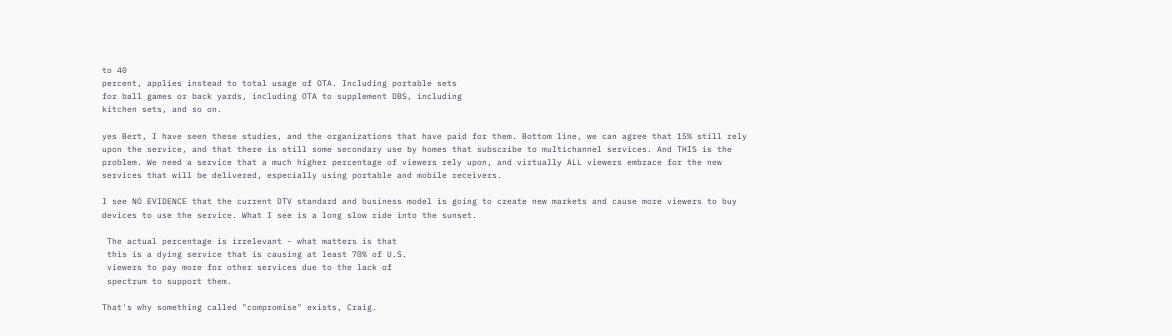to 40
percent, applies instead to total usage of OTA. Including portable sets
for ball games or back yards, including OTA to supplement DBS, including
kitchen sets, and so on.

yes Bert, I have seen these studies, and the organizations that have paid for them. Bottom line, we can agree that 15% still rely upon the service, and that there is still some secondary use by homes that subscribe to multichannel services. And THIS is the problem. We need a service that a much higher percentage of viewers rely upon, and virtually ALL viewers embrace for the new services that will be delivered, especially using portable and mobile receivers.

I see NO EVIDENCE that the current DTV standard and business model is going to create new markets and cause more viewers to buy devices to use the service. What I see is a long slow ride into the sunset.

 The actual percentage is irrelevant - what matters is that
 this is a dying service that is causing at least 70% of U.S.
 viewers to pay more for other services due to the lack of
 spectrum to support them.

That's why something called "compromise" exists, Craig.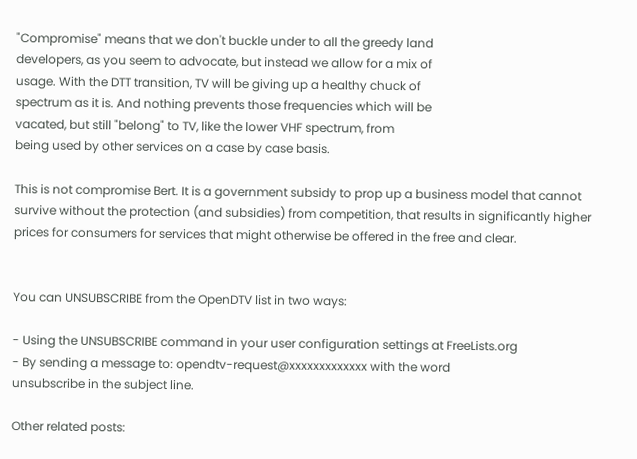"Compromise" means that we don't buckle under to all the greedy land
developers, as you seem to advocate, but instead we allow for a mix of
usage. With the DTT transition, TV will be giving up a healthy chuck of
spectrum as it is. And nothing prevents those frequencies which will be
vacated, but still "belong" to TV, like the lower VHF spectrum, from
being used by other services on a case by case basis.

This is not compromise Bert. It is a government subsidy to prop up a business model that cannot survive without the protection (and subsidies) from competition, that results in significantly higher prices for consumers for services that might otherwise be offered in the free and clear.


You can UNSUBSCRIBE from the OpenDTV list in two ways:

- Using the UNSUBSCRIBE command in your user configuration settings at FreeLists.org
- By sending a message to: opendtv-request@xxxxxxxxxxxxx with the word
unsubscribe in the subject line.

Other related posts: